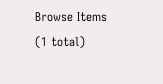Browse Items (1 total)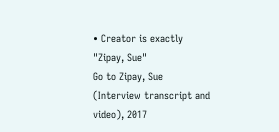• Creator is exactly "Zipay, Sue"
Go to Zipay, Sue (Interview transcript and video), 2017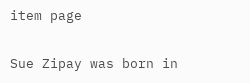item page

Sue Zipay was born in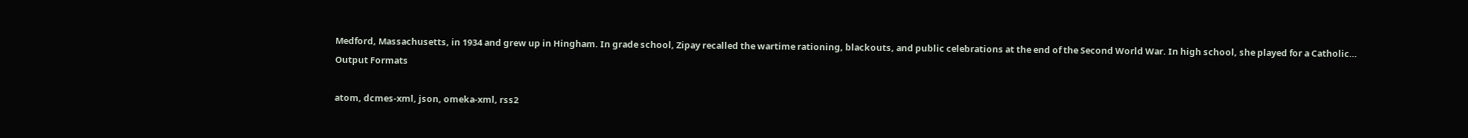Medford, Massachusetts, in 1934 and grew up in Hingham. In grade school, Zipay recalled the wartime rationing, blackouts, and public celebrations at the end of the Second World War. In high school, she played for a Catholic…
Output Formats

atom, dcmes-xml, json, omeka-xml, rss2